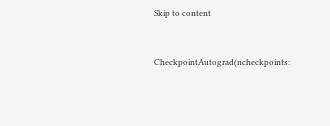Skip to content


CheckpointAutograd(ncheckpoints: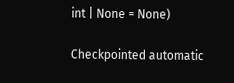int | None = None)

Checkpointed automatic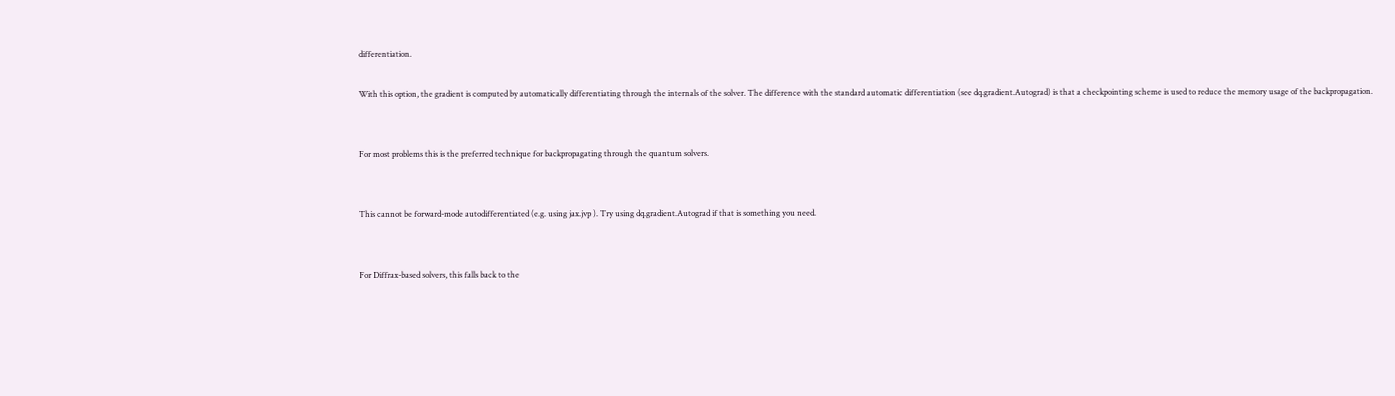differentiation.

With this option, the gradient is computed by automatically differentiating through the internals of the solver. The difference with the standard automatic differentiation (see dq.gradient.Autograd) is that a checkpointing scheme is used to reduce the memory usage of the backpropagation.


For most problems this is the preferred technique for backpropagating through the quantum solvers.


This cannot be forward-mode autodifferentiated (e.g. using jax.jvp ). Try using dq.gradient.Autograd if that is something you need.


For Diffrax-based solvers, this falls back to the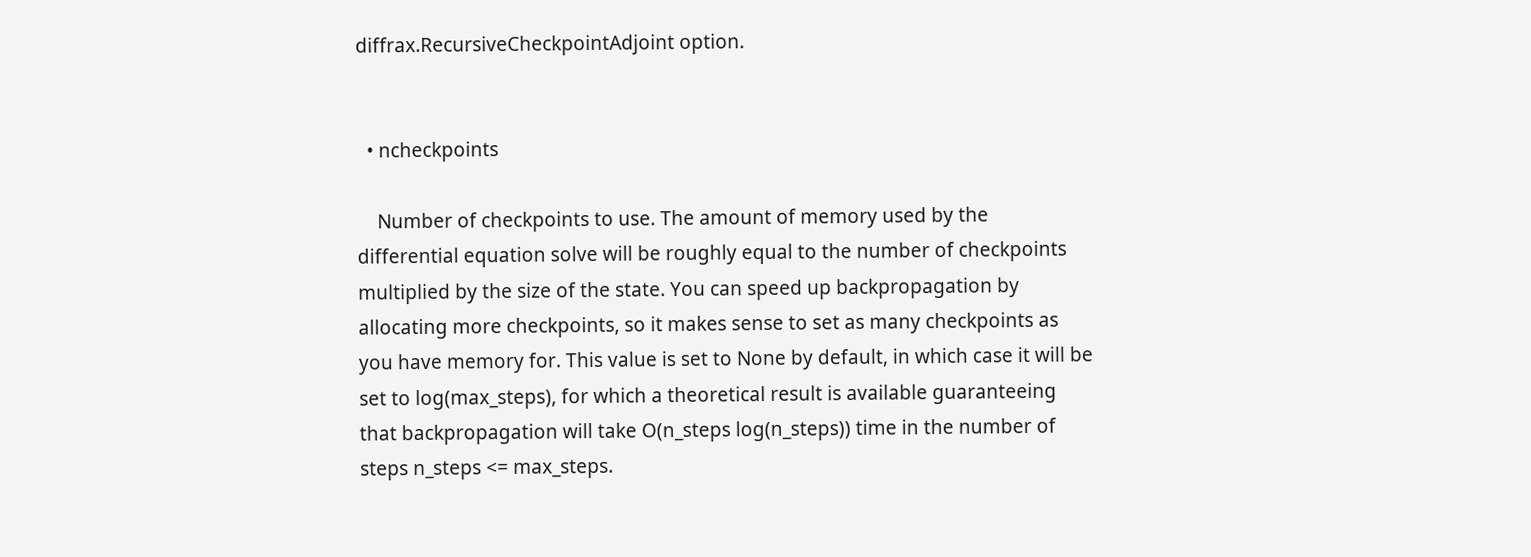diffrax.RecursiveCheckpointAdjoint option.


  • ncheckpoints

    Number of checkpoints to use. The amount of memory used by the differential equation solve will be roughly equal to the number of checkpoints multiplied by the size of the state. You can speed up backpropagation by allocating more checkpoints, so it makes sense to set as many checkpoints as you have memory for. This value is set to None by default, in which case it will be set to log(max_steps), for which a theoretical result is available guaranteeing that backpropagation will take O(n_steps log(n_steps)) time in the number of steps n_steps <= max_steps.